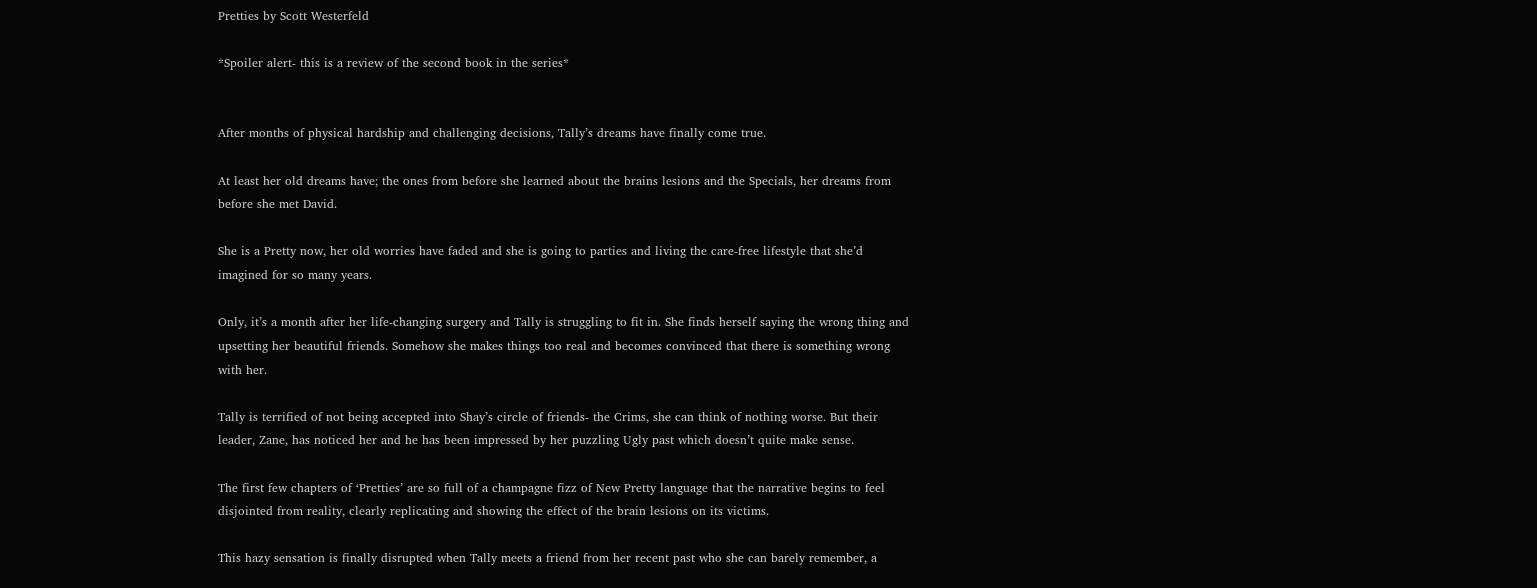Pretties by Scott Westerfeld

*Spoiler alert- this is a review of the second book in the series*


After months of physical hardship and challenging decisions, Tally’s dreams have finally come true.

At least her old dreams have; the ones from before she learned about the brains lesions and the Specials, her dreams from before she met David.

She is a Pretty now, her old worries have faded and she is going to parties and living the care-free lifestyle that she’d imagined for so many years.

Only, it’s a month after her life-changing surgery and Tally is struggling to fit in. She finds herself saying the wrong thing and upsetting her beautiful friends. Somehow she makes things too real and becomes convinced that there is something wrong with her.

Tally is terrified of not being accepted into Shay’s circle of friends- the Crims, she can think of nothing worse. But their leader, Zane, has noticed her and he has been impressed by her puzzling Ugly past which doesn’t quite make sense.

The first few chapters of ‘Pretties’ are so full of a champagne fizz of New Pretty language that the narrative begins to feel disjointed from reality, clearly replicating and showing the effect of the brain lesions on its victims.

This hazy sensation is finally disrupted when Tally meets a friend from her recent past who she can barely remember, a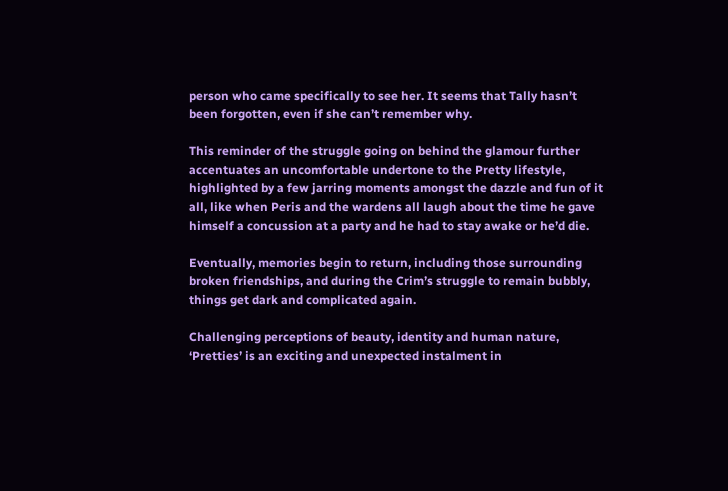person who came specifically to see her. It seems that Tally hasn’t been forgotten, even if she can’t remember why.

This reminder of the struggle going on behind the glamour further accentuates an uncomfortable undertone to the Pretty lifestyle, highlighted by a few jarring moments amongst the dazzle and fun of it all, like when Peris and the wardens all laugh about the time he gave himself a concussion at a party and he had to stay awake or he’d die.

Eventually, memories begin to return, including those surrounding broken friendships, and during the Crim’s struggle to remain bubbly, things get dark and complicated again.

Challenging perceptions of beauty, identity and human nature, ‘Pretties’ is an exciting and unexpected instalment in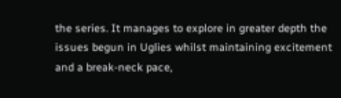the series. It manages to explore in greater depth the issues begun in Uglies whilst maintaining excitement and a break-neck pace,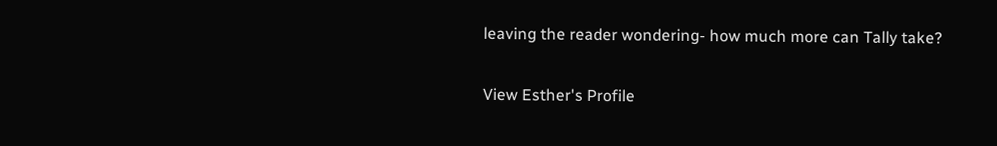leaving the reader wondering- how much more can Tally take?

View Esther's Profile